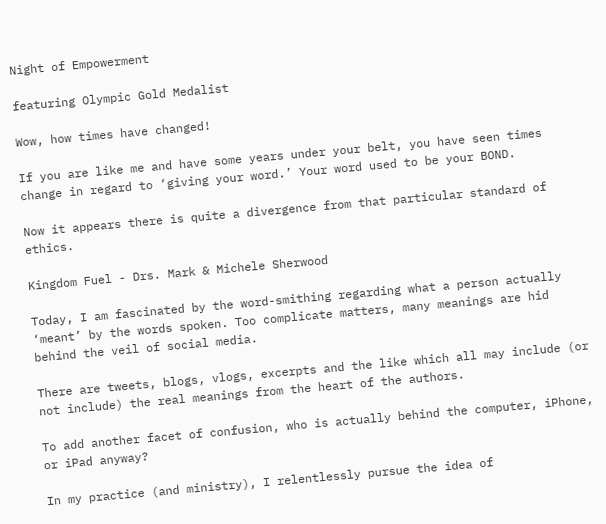Night of Empowerment

featuring Olympic Gold Medalist

Wow, how times have changed!

If you are like me and have some years under your belt, you have seen times change in regard to ‘giving your word.’ Your word used to be your BOND.

Now it appears there is quite a divergence from that particular standard of ethics.

Kingdom Fuel - Drs. Mark & Michele Sherwood

Today, I am fascinated by the word-smithing regarding what a person actually ‘meant’ by the words spoken. Too complicate matters, many meanings are hid behind the veil of social media.

There are tweets, blogs, vlogs, excerpts and the like which all may include (or not include) the real meanings from the heart of the authors.

To add another facet of confusion, who is actually behind the computer, iPhone, or iPad anyway?

In my practice (and ministry), I relentlessly pursue the idea of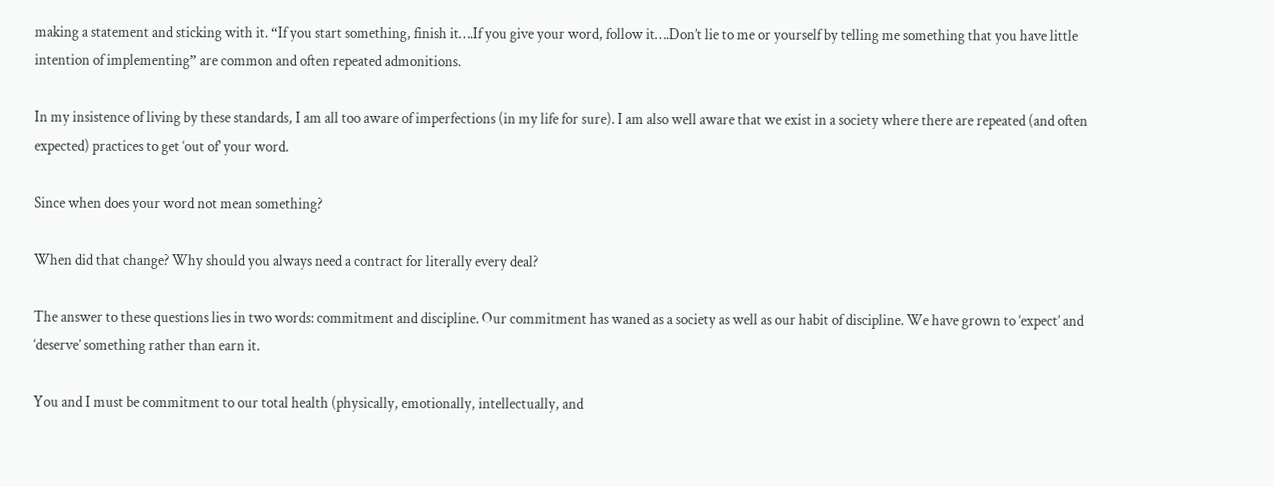making a statement and sticking with it. “If you start something, finish it….If you give your word, follow it….Don’t lie to me or yourself by telling me something that you have little intention of implementing” are common and often repeated admonitions.

In my insistence of living by these standards, I am all too aware of imperfections (in my life for sure). I am also well aware that we exist in a society where there are repeated (and often expected) practices to get ‘out of’ your word.

Since when does your word not mean something?

When did that change? Why should you always need a contract for literally every deal?

The answer to these questions lies in two words: commitment and discipline. Our commitment has waned as a society as well as our habit of discipline. We have grown to ‘expect’ and ‘deserve’ something rather than earn it.

You and I must be commitment to our total health (physically, emotionally, intellectually, and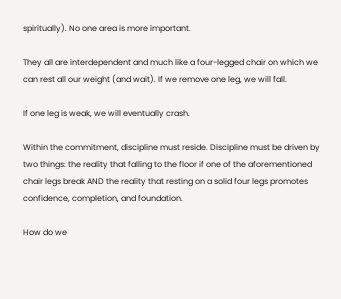spiritually). No one area is more important.

They all are interdependent and much like a four-legged chair on which we can rest all our weight (and wait). If we remove one leg, we will fall.

If one leg is weak, we will eventually crash.

Within the commitment, discipline must reside. Discipline must be driven by two things: the reality that falling to the floor if one of the aforementioned chair legs break AND the reality that resting on a solid four legs promotes confidence, completion, and foundation.

How do we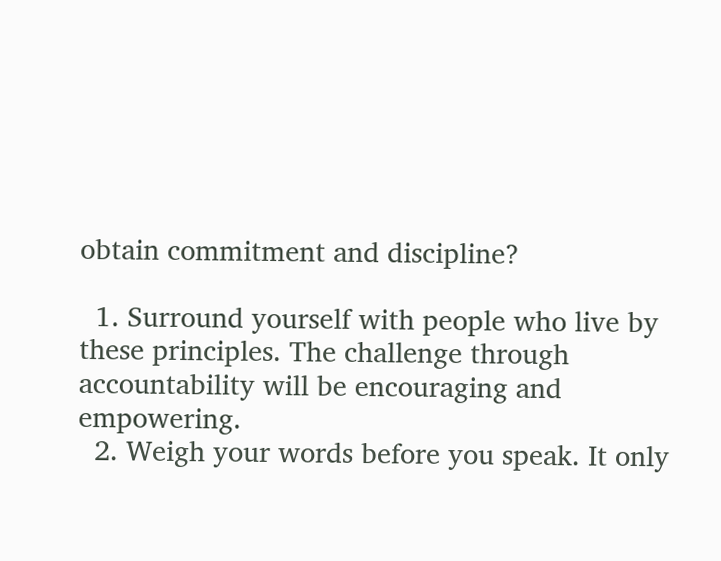obtain commitment and discipline?

  1. Surround yourself with people who live by these principles. The challenge through accountability will be encouraging and empowering.
  2. Weigh your words before you speak. It only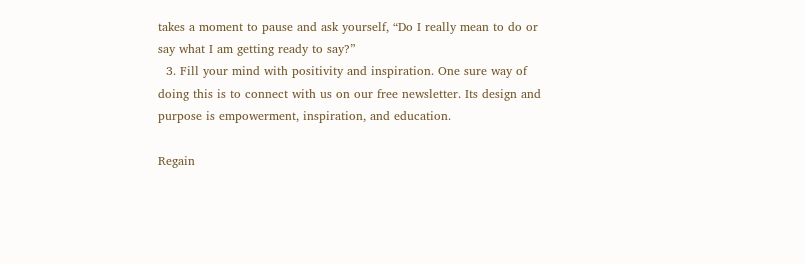takes a moment to pause and ask yourself, “Do I really mean to do or say what I am getting ready to say?”
  3. Fill your mind with positivity and inspiration. One sure way of doing this is to connect with us on our free newsletter. Its design and purpose is empowerment, inspiration, and education.

Regain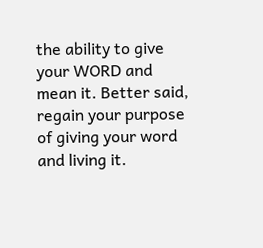the ability to give your WORD and mean it. Better said, regain your purpose of giving your word and living it.